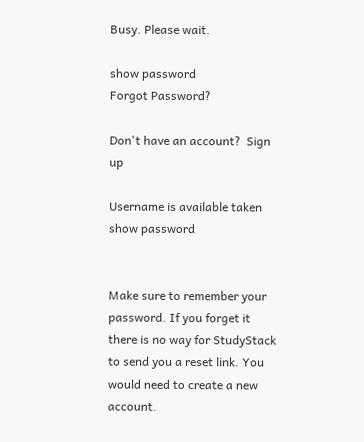Busy. Please wait.

show password
Forgot Password?

Don't have an account?  Sign up

Username is available taken
show password


Make sure to remember your password. If you forget it there is no way for StudyStack to send you a reset link. You would need to create a new account.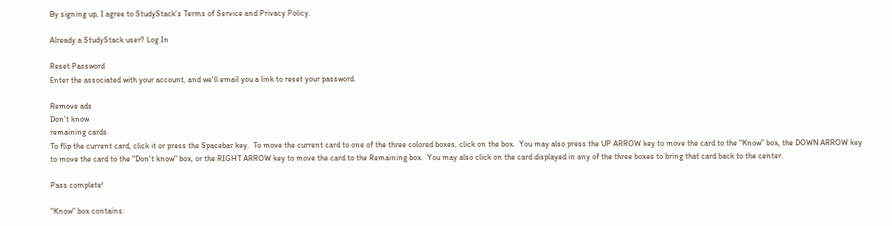By signing up, I agree to StudyStack's Terms of Service and Privacy Policy.

Already a StudyStack user? Log In

Reset Password
Enter the associated with your account, and we'll email you a link to reset your password.

Remove ads
Don't know
remaining cards
To flip the current card, click it or press the Spacebar key.  To move the current card to one of the three colored boxes, click on the box.  You may also press the UP ARROW key to move the card to the "Know" box, the DOWN ARROW key to move the card to the "Don't know" box, or the RIGHT ARROW key to move the card to the Remaining box.  You may also click on the card displayed in any of the three boxes to bring that card back to the center.

Pass complete!

"Know" box contains: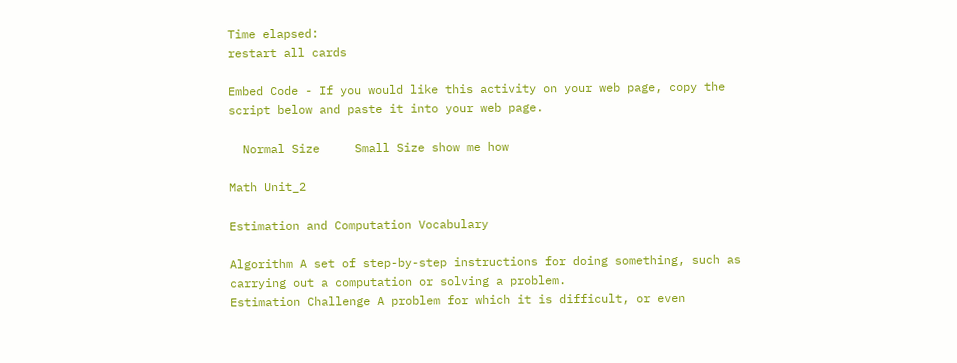Time elapsed:
restart all cards

Embed Code - If you would like this activity on your web page, copy the script below and paste it into your web page.

  Normal Size     Small Size show me how

Math Unit_2

Estimation and Computation Vocabulary

Algorithm A set of step-by-step instructions for doing something, such as carrying out a computation or solving a problem.
Estimation Challenge A problem for which it is difficult, or even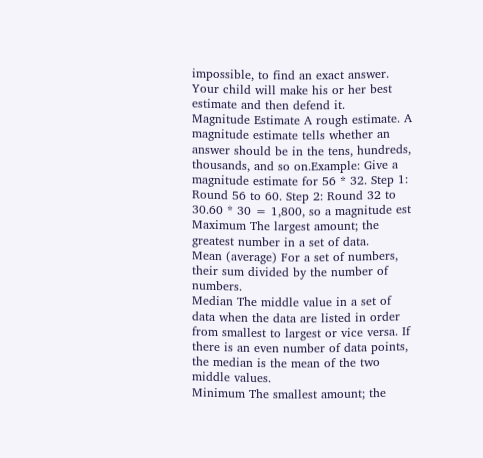impossible, to find an exact answer. Your child will make his or her best estimate and then defend it.
Magnitude Estimate A rough estimate. A magnitude estimate tells whether an answer should be in the tens, hundreds, thousands, and so on.Example: Give a magnitude estimate for 56 * 32. Step 1: Round 56 to 60. Step 2: Round 32 to 30.60 * 30 = 1,800, so a magnitude est
Maximum The largest amount; the greatest number in a set of data.
Mean (average) For a set of numbers, their sum divided by the number of numbers.
Median The middle value in a set of data when the data are listed in order from smallest to largest or vice versa. If there is an even number of data points, the median is the mean of the two middle values.
Minimum The smallest amount; the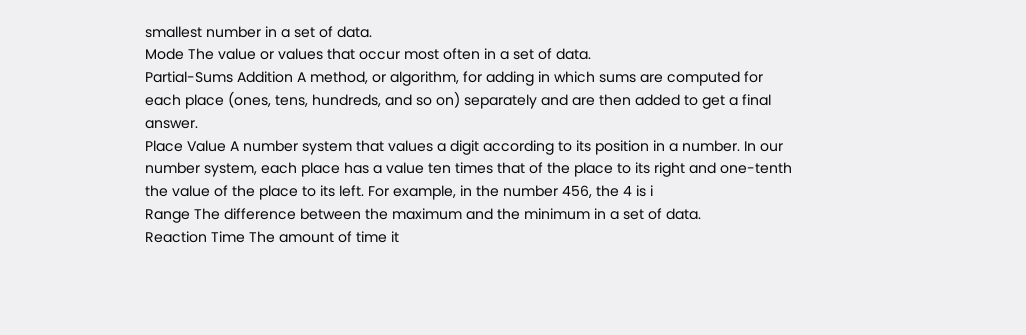smallest number in a set of data.
Mode The value or values that occur most often in a set of data.
Partial-Sums Addition A method, or algorithm, for adding in which sums are computed for each place (ones, tens, hundreds, and so on) separately and are then added to get a final answer.
Place Value A number system that values a digit according to its position in a number. In our number system, each place has a value ten times that of the place to its right and one-tenth the value of the place to its left. For example, in the number 456, the 4 is i
Range The difference between the maximum and the minimum in a set of data.
Reaction Time The amount of time it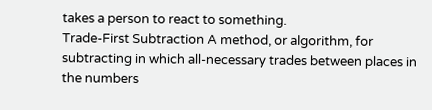takes a person to react to something.
Trade-First Subtraction A method, or algorithm, for subtracting in which all-necessary trades between places in the numbers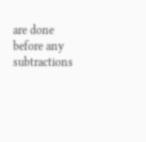are done before any subtractions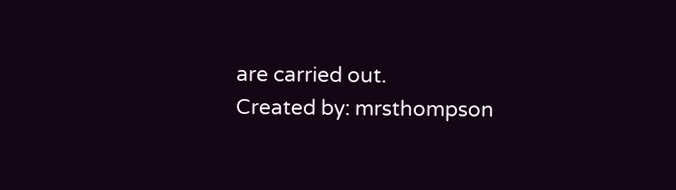are carried out.
Created by: mrsthompson